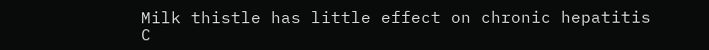Milk thistle has little effect on chronic hepatitis C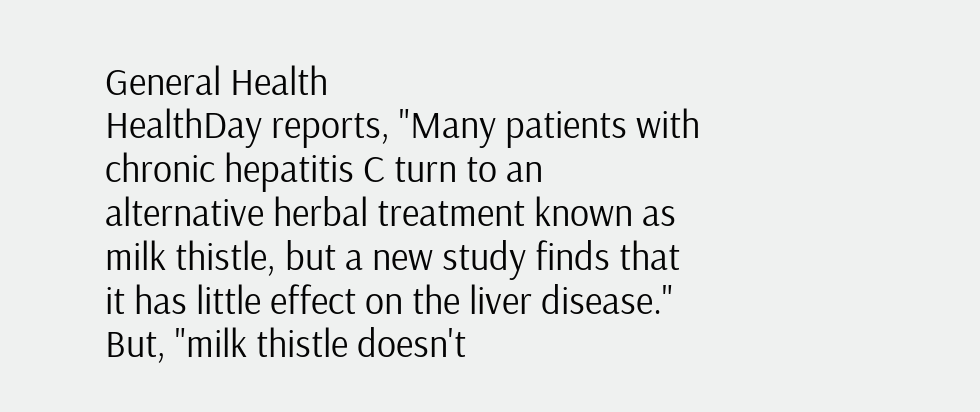General Health
HealthDay reports, "Many patients with chronic hepatitis C turn to an alternative herbal treatment known as milk thistle, but a new study finds that it has little effect on the liver disease." But, "milk thistle doesn't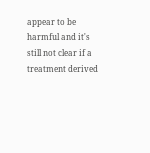appear to be harmful and it's still not clear if a treatment derived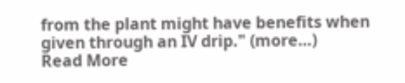from the plant might have benefits when given through an IV drip." (more…)
Read More